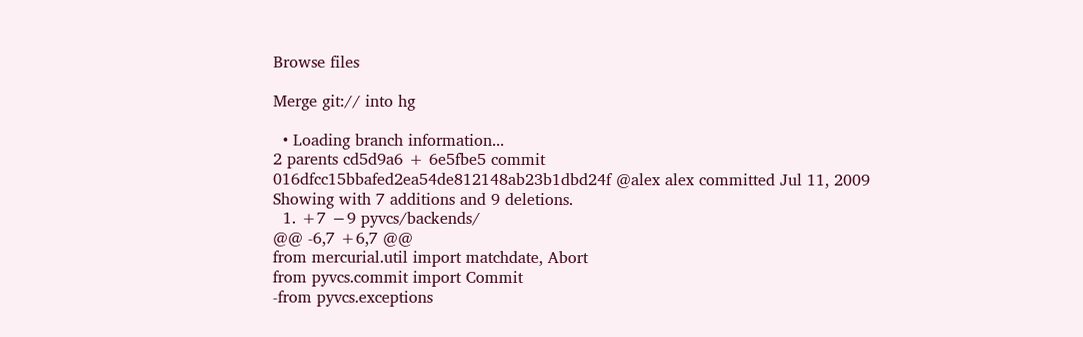Browse files

Merge git:// into hg

  • Loading branch information...
2 parents cd5d9a6 + 6e5fbe5 commit 016dfcc15bbafed2ea54de812148ab23b1dbd24f @alex alex committed Jul 11, 2009
Showing with 7 additions and 9 deletions.
  1. +7 −9 pyvcs/backends/
@@ -6,7 +6,7 @@
from mercurial.util import matchdate, Abort
from pyvcs.commit import Commit
-from pyvcs.exceptions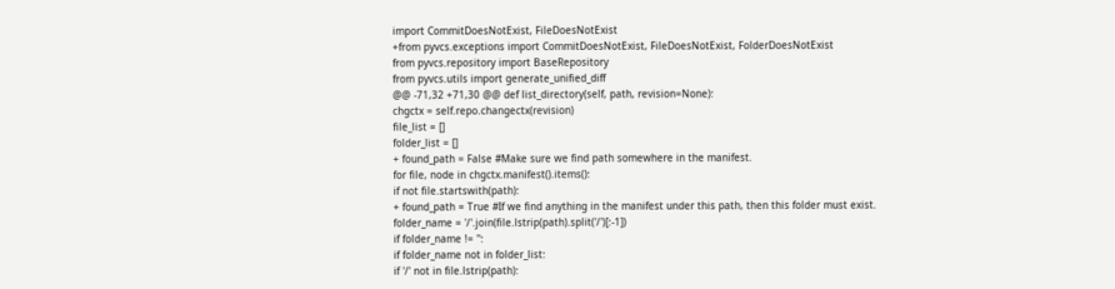import CommitDoesNotExist, FileDoesNotExist
+from pyvcs.exceptions import CommitDoesNotExist, FileDoesNotExist, FolderDoesNotExist
from pyvcs.repository import BaseRepository
from pyvcs.utils import generate_unified_diff
@@ -71,32 +71,30 @@ def list_directory(self, path, revision=None):
chgctx = self.repo.changectx(revision)
file_list = []
folder_list = []
+ found_path = False #Make sure we find path somewhere in the manifest.
for file, node in chgctx.manifest().items():
if not file.startswith(path):
+ found_path = True #If we find anything in the manifest under this path, then this folder must exist.
folder_name = '/'.join(file.lstrip(path).split('/')[:-1])
if folder_name != '':
if folder_name not in folder_list:
if '/' not in file.lstrip(path):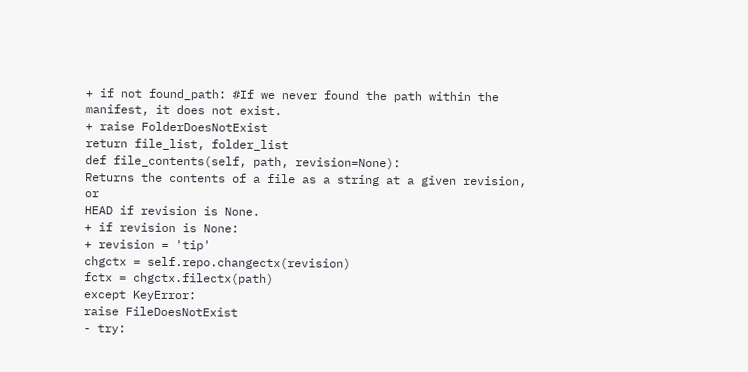+ if not found_path: #If we never found the path within the manifest, it does not exist.
+ raise FolderDoesNotExist
return file_list, folder_list
def file_contents(self, path, revision=None):
Returns the contents of a file as a string at a given revision, or
HEAD if revision is None.
+ if revision is None:
+ revision = 'tip'
chgctx = self.repo.changectx(revision)
fctx = chgctx.filectx(path)
except KeyError:
raise FileDoesNotExist
- try: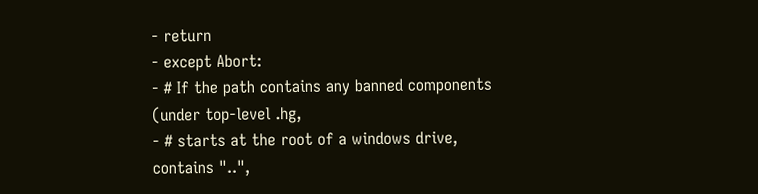- return
- except Abort:
- # If the path contains any banned components (under top-level .hg,
- # starts at the root of a windows drive, contains "..",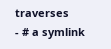traverses
- # a symlink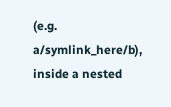(e.g. a/symlink_here/b), inside a nested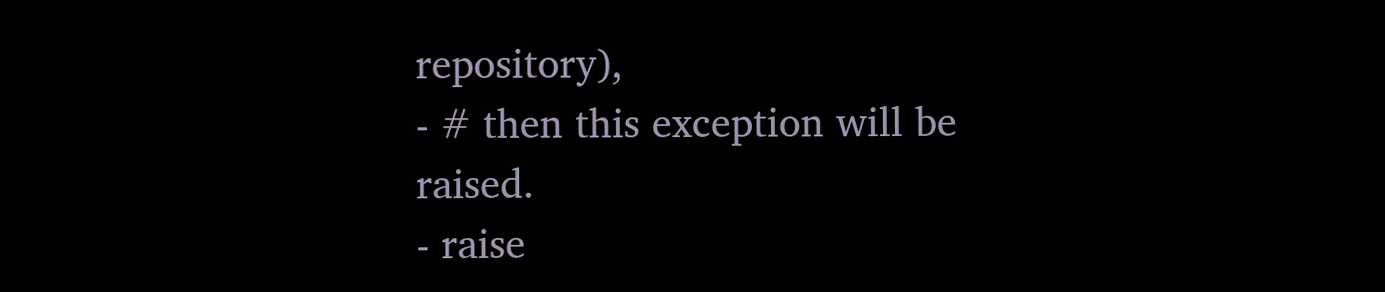repository),
- # then this exception will be raised.
- raise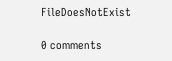FileDoesNotExist

0 comments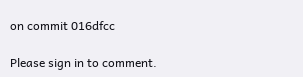on commit 016dfcc

Please sign in to comment.